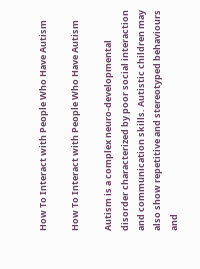How To Interact with People Who Have Autism

How To Interact with People Who Have Autism

Autism is a complex neuro-developmental disorder characterized by poor social interaction and communication skills. Autistic children may also show repetitive and stereotyped behaviours and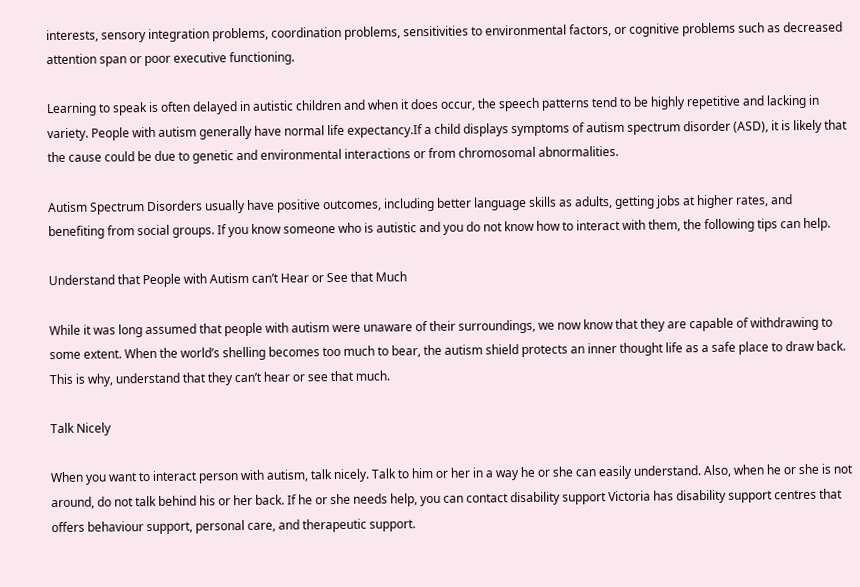interests, sensory integration problems, coordination problems, sensitivities to environmental factors, or cognitive problems such as decreased attention span or poor executive functioning.

Learning to speak is often delayed in autistic children and when it does occur, the speech patterns tend to be highly repetitive and lacking in variety. People with autism generally have normal life expectancy.If a child displays symptoms of autism spectrum disorder (ASD), it is likely that the cause could be due to genetic and environmental interactions or from chromosomal abnormalities.

Autism Spectrum Disorders usually have positive outcomes, including better language skills as adults, getting jobs at higher rates, and benefiting from social groups. If you know someone who is autistic and you do not know how to interact with them, the following tips can help.

Understand that People with Autism can’t Hear or See that Much

While it was long assumed that people with autism were unaware of their surroundings, we now know that they are capable of withdrawing to some extent. When the world’s shelling becomes too much to bear, the autism shield protects an inner thought life as a safe place to draw back. This is why, understand that they can’t hear or see that much.

Talk Nicely

When you want to interact person with autism, talk nicely. Talk to him or her in a way he or she can easily understand. Also, when he or she is not around, do not talk behind his or her back. If he or she needs help, you can contact disability support Victoria has disability support centres that offers behaviour support, personal care, and therapeutic support.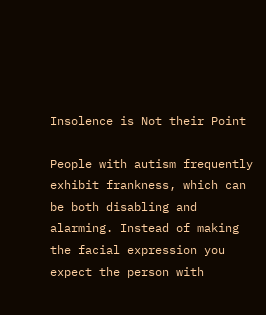Insolence is Not their Point

People with autism frequently exhibit frankness, which can be both disabling and alarming. Instead of making the facial expression you expect the person with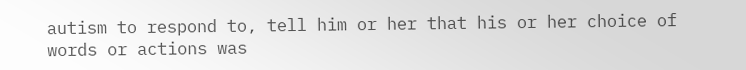autism to respond to, tell him or her that his or her choice of words or actions was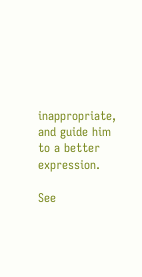inappropriate, and guide him to a better expression.

See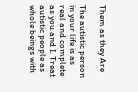Them as they Are

The autistic person in your life is as real and complete as you and I. Treat autistic people as whole beings with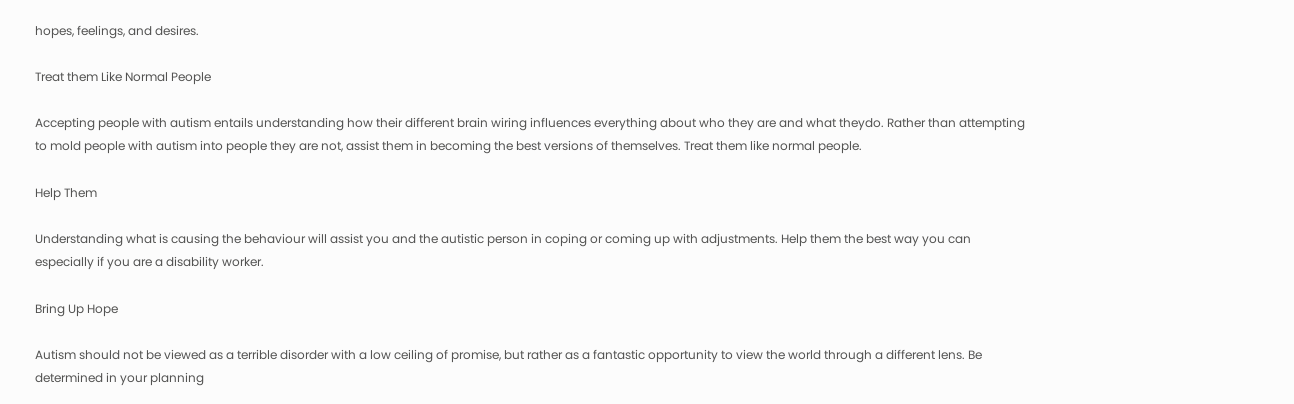hopes, feelings, and desires.

Treat them Like Normal People

Accepting people with autism entails understanding how their different brain wiring influences everything about who they are and what theydo. Rather than attempting to mold people with autism into people they are not, assist them in becoming the best versions of themselves. Treat them like normal people.

Help Them

Understanding what is causing the behaviour will assist you and the autistic person in coping or coming up with adjustments. Help them the best way you can especially if you are a disability worker.

Bring Up Hope

Autism should not be viewed as a terrible disorder with a low ceiling of promise, but rather as a fantastic opportunity to view the world through a different lens. Be determined in your planning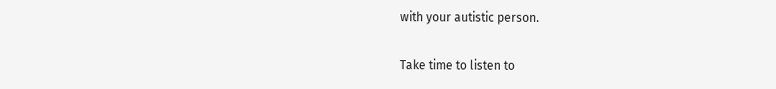with your autistic person.

Take time to listen to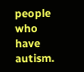people who have autism.